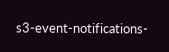s3-event-notifications-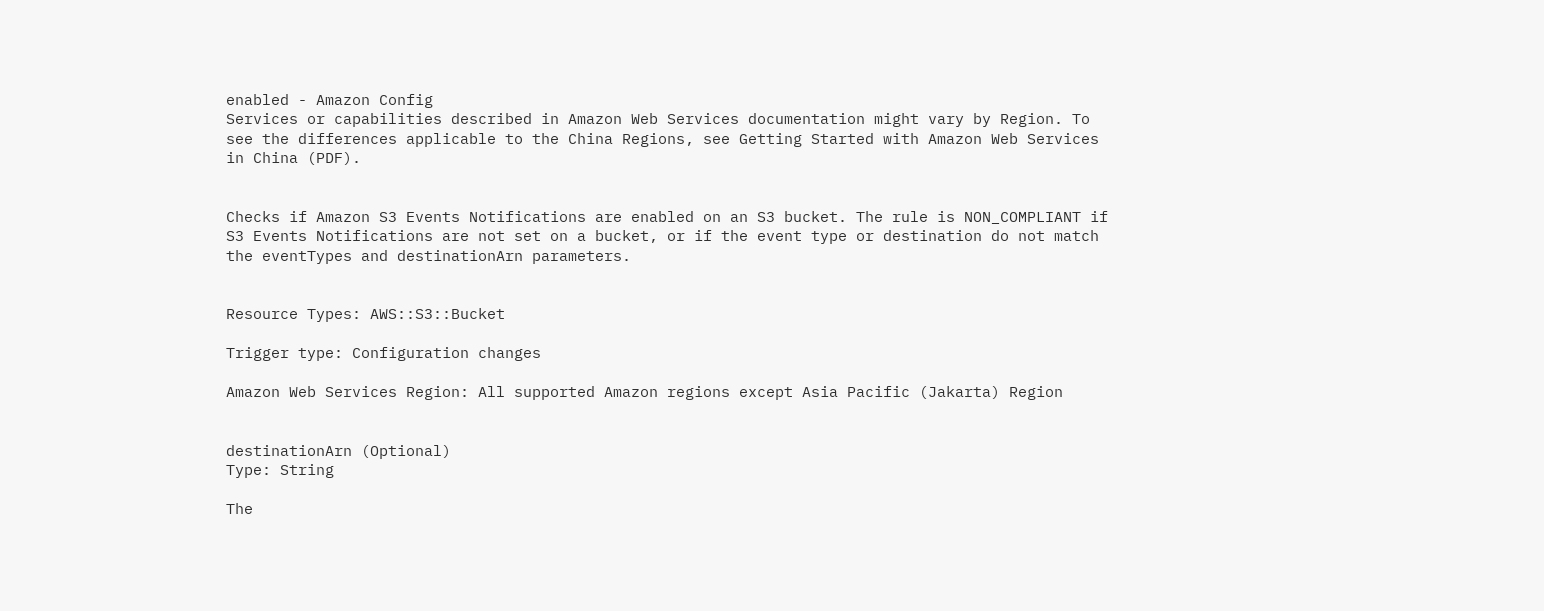enabled - Amazon Config
Services or capabilities described in Amazon Web Services documentation might vary by Region. To see the differences applicable to the China Regions, see Getting Started with Amazon Web Services in China (PDF).


Checks if Amazon S3 Events Notifications are enabled on an S3 bucket. The rule is NON_COMPLIANT if S3 Events Notifications are not set on a bucket, or if the event type or destination do not match the eventTypes and destinationArn parameters.


Resource Types: AWS::S3::Bucket

Trigger type: Configuration changes

Amazon Web Services Region: All supported Amazon regions except Asia Pacific (Jakarta) Region


destinationArn (Optional)
Type: String

The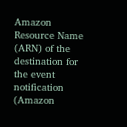Amazon Resource Name (ARN) of the destination for the event notification (Amazon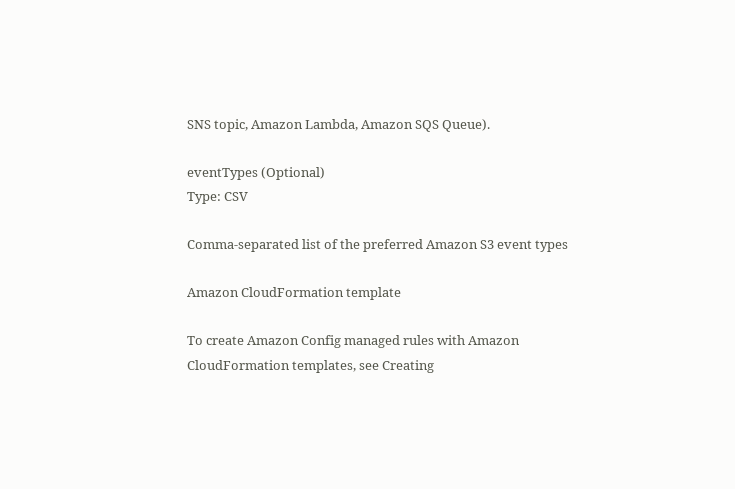SNS topic, Amazon Lambda, Amazon SQS Queue).

eventTypes (Optional)
Type: CSV

Comma-separated list of the preferred Amazon S3 event types

Amazon CloudFormation template

To create Amazon Config managed rules with Amazon CloudFormation templates, see Creating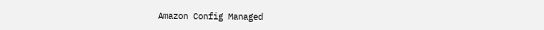Amazon Config Managed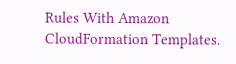Rules With Amazon CloudFormation Templates.